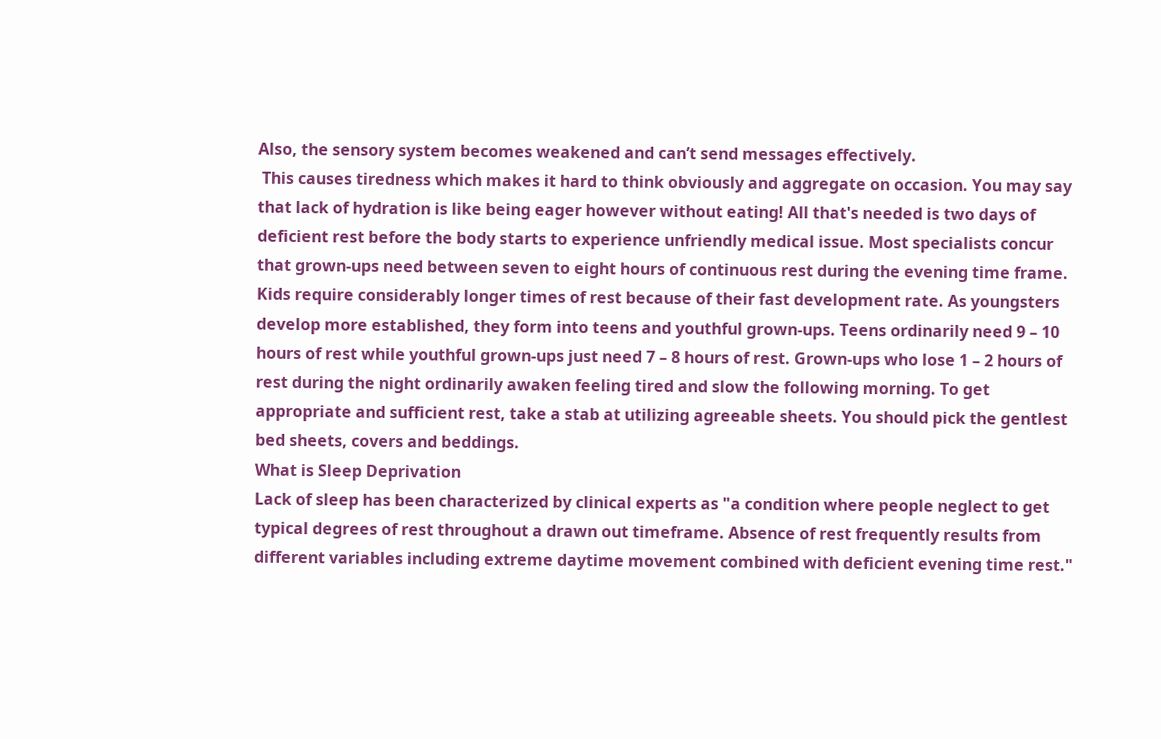Also, the sensory system becomes weakened and can’t send messages effectively.
 This causes tiredness which makes it hard to think obviously and aggregate on occasion. You may say that lack of hydration is like being eager however without eating! All that's needed is two days of deficient rest before the body starts to experience unfriendly medical issue. Most specialists concur that grown-ups need between seven to eight hours of continuous rest during the evening time frame. Kids require considerably longer times of rest because of their fast development rate. As youngsters develop more established, they form into teens and youthful grown-ups. Teens ordinarily need 9 – 10 hours of rest while youthful grown-ups just need 7 – 8 hours of rest. Grown-ups who lose 1 – 2 hours of rest during the night ordinarily awaken feeling tired and slow the following morning. To get appropriate and sufficient rest, take a stab at utilizing agreeable sheets. You should pick the gentlest bed sheets, covers and beddings.
What is Sleep Deprivation
Lack of sleep has been characterized by clinical experts as "a condition where people neglect to get typical degrees of rest throughout a drawn out timeframe. Absence of rest frequently results from different variables including extreme daytime movement combined with deficient evening time rest."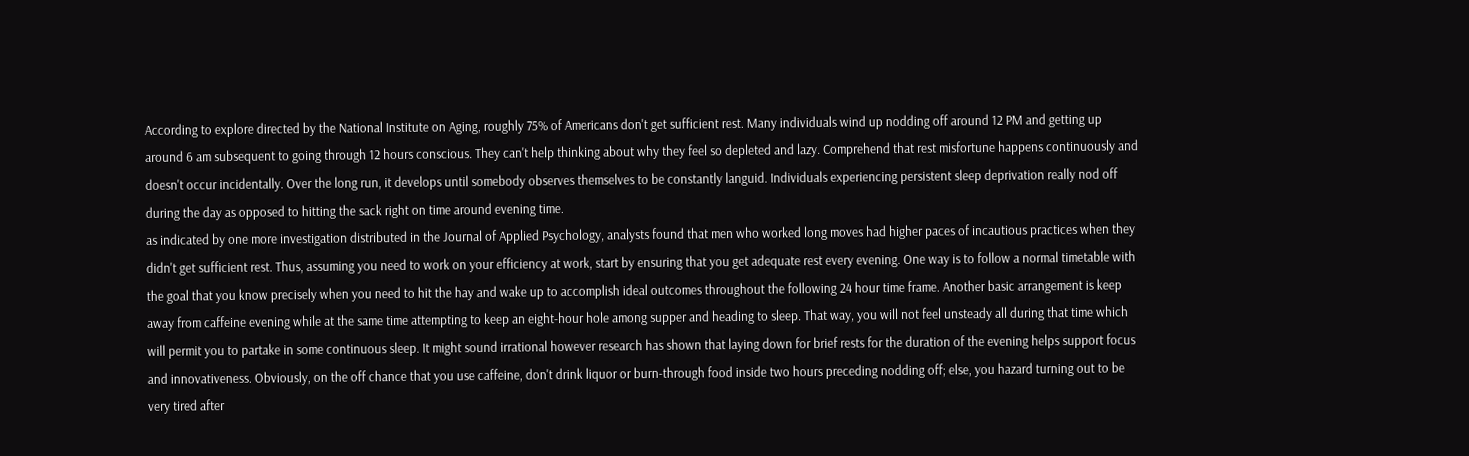According to explore directed by the National Institute on Aging, roughly 75% of Americans don't get sufficient rest. Many individuals wind up nodding off around 12 PM and getting up around 6 am subsequent to going through 12 hours conscious. They can't help thinking about why they feel so depleted and lazy. Comprehend that rest misfortune happens continuously and doesn't occur incidentally. Over the long run, it develops until somebody observes themselves to be constantly languid. Individuals experiencing persistent sleep deprivation really nod off during the day as opposed to hitting the sack right on time around evening time.
as indicated by one more investigation distributed in the Journal of Applied Psychology, analysts found that men who worked long moves had higher paces of incautious practices when they didn't get sufficient rest. Thus, assuming you need to work on your efficiency at work, start by ensuring that you get adequate rest every evening. One way is to follow a normal timetable with the goal that you know precisely when you need to hit the hay and wake up to accomplish ideal outcomes throughout the following 24 hour time frame. Another basic arrangement is keep away from caffeine evening while at the same time attempting to keep an eight-hour hole among supper and heading to sleep. That way, you will not feel unsteady all during that time which will permit you to partake in some continuous sleep. It might sound irrational however research has shown that laying down for brief rests for the duration of the evening helps support focus and innovativeness. Obviously, on the off chance that you use caffeine, don't drink liquor or burn-through food inside two hours preceding nodding off; else, you hazard turning out to be very tired after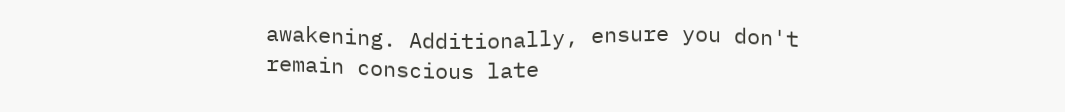awakening. Additionally, ensure you don't remain conscious late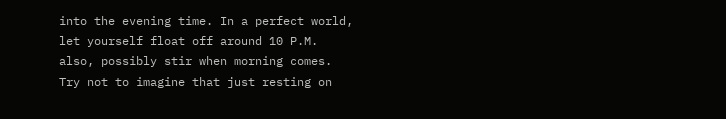into the evening time. In a perfect world, let yourself float off around 10 P.M. also, possibly stir when morning comes. Try not to imagine that just resting on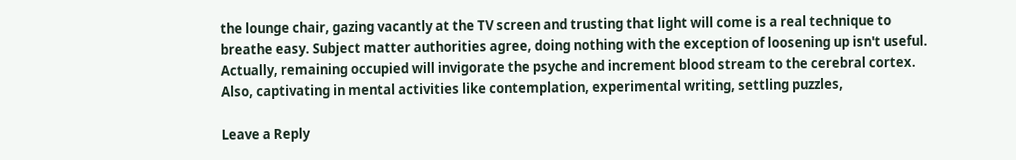the lounge chair, gazing vacantly at the TV screen and trusting that light will come is a real technique to breathe easy. Subject matter authorities agree, doing nothing with the exception of loosening up isn't useful. Actually, remaining occupied will invigorate the psyche and increment blood stream to the cerebral cortex. Also, captivating in mental activities like contemplation, experimental writing, settling puzzles,

Leave a Reply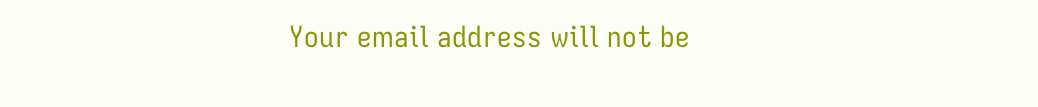Your email address will not be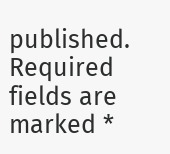published. Required fields are marked *